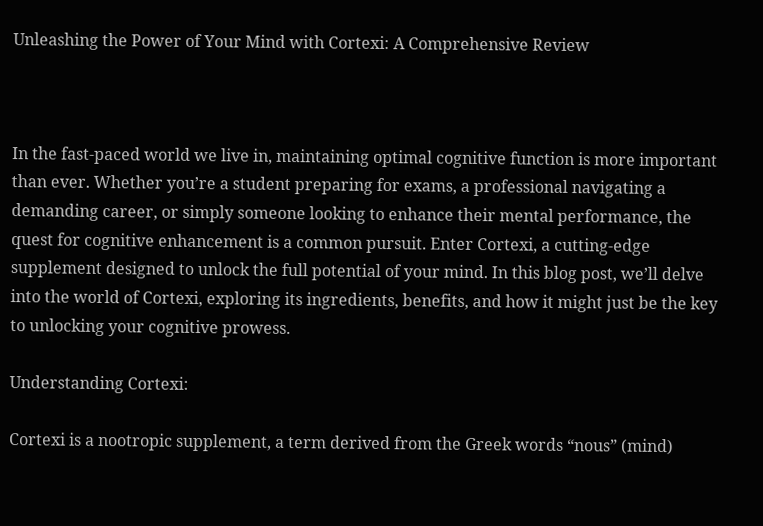Unleashing the Power of Your Mind with Cortexi: A Comprehensive Review



In the fast-paced world we live in, maintaining optimal cognitive function is more important than ever. Whether you’re a student preparing for exams, a professional navigating a demanding career, or simply someone looking to enhance their mental performance, the quest for cognitive enhancement is a common pursuit. Enter Cortexi, a cutting-edge supplement designed to unlock the full potential of your mind. In this blog post, we’ll delve into the world of Cortexi, exploring its ingredients, benefits, and how it might just be the key to unlocking your cognitive prowess.

Understanding Cortexi:

Cortexi is a nootropic supplement, a term derived from the Greek words “nous” (mind)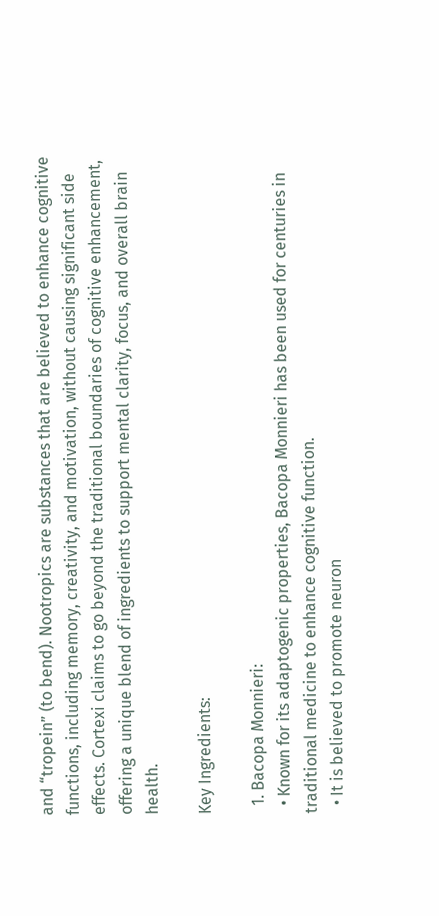and “tropein” (to bend). Nootropics are substances that are believed to enhance cognitive functions, including memory, creativity, and motivation, without causing significant side effects. Cortexi claims to go beyond the traditional boundaries of cognitive enhancement, offering a unique blend of ingredients to support mental clarity, focus, and overall brain health.

Key Ingredients:

  1. Bacopa Monnieri:
  • Known for its adaptogenic properties, Bacopa Monnieri has been used for centuries in traditional medicine to enhance cognitive function.
  • It is believed to promote neuron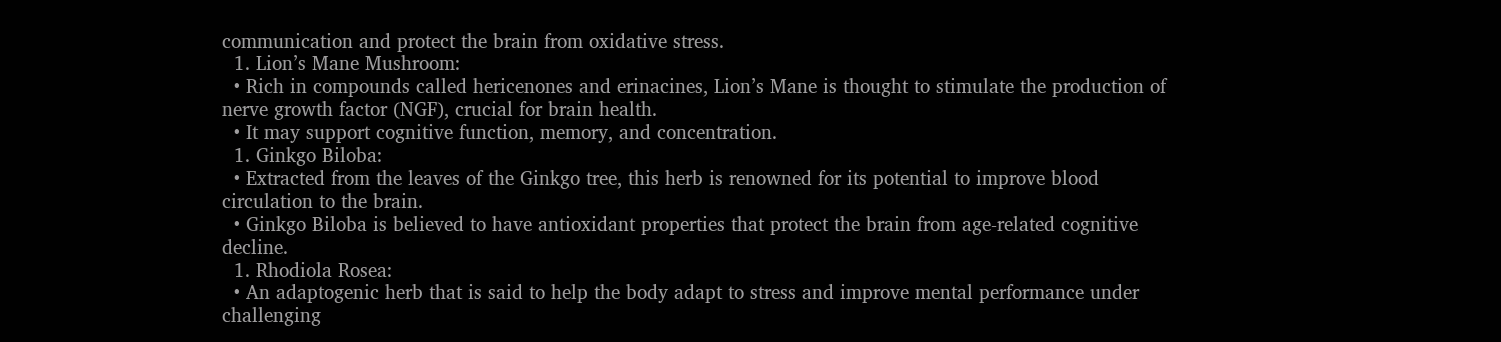communication and protect the brain from oxidative stress.
  1. Lion’s Mane Mushroom:
  • Rich in compounds called hericenones and erinacines, Lion’s Mane is thought to stimulate the production of nerve growth factor (NGF), crucial for brain health.
  • It may support cognitive function, memory, and concentration.
  1. Ginkgo Biloba:
  • Extracted from the leaves of the Ginkgo tree, this herb is renowned for its potential to improve blood circulation to the brain.
  • Ginkgo Biloba is believed to have antioxidant properties that protect the brain from age-related cognitive decline.
  1. Rhodiola Rosea:
  • An adaptogenic herb that is said to help the body adapt to stress and improve mental performance under challenging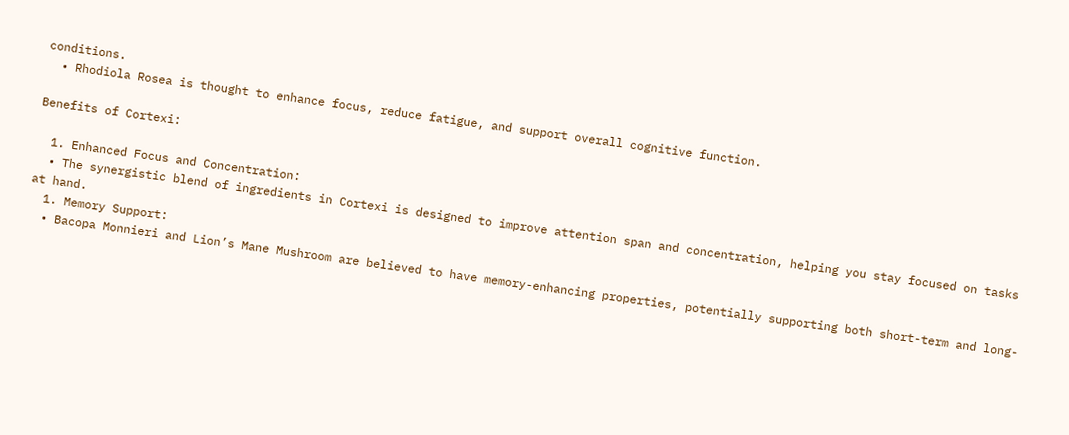conditions.
  • Rhodiola Rosea is thought to enhance focus, reduce fatigue, and support overall cognitive function.

Benefits of Cortexi:

  1. Enhanced Focus and Concentration:
  • The synergistic blend of ingredients in Cortexi is designed to improve attention span and concentration, helping you stay focused on tasks at hand.
  1. Memory Support:
  • Bacopa Monnieri and Lion’s Mane Mushroom are believed to have memory-enhancing properties, potentially supporting both short-term and long-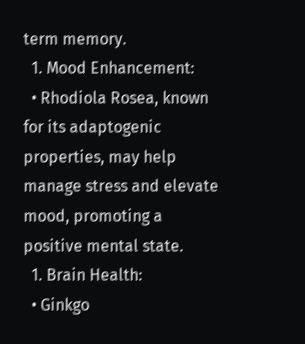term memory.
  1. Mood Enhancement:
  • Rhodiola Rosea, known for its adaptogenic properties, may help manage stress and elevate mood, promoting a positive mental state.
  1. Brain Health:
  • Ginkgo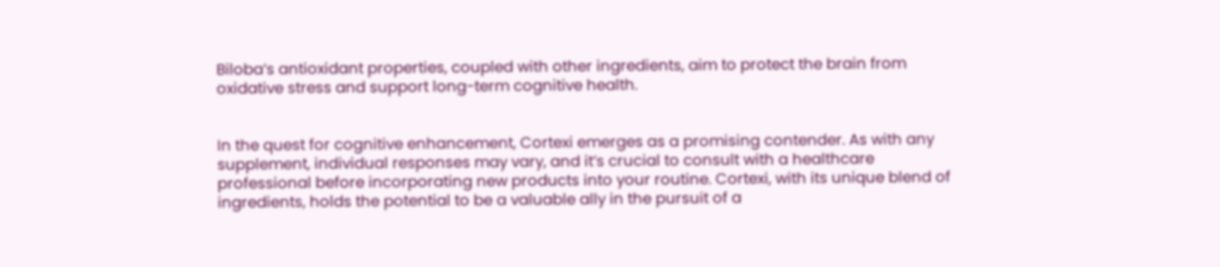Biloba’s antioxidant properties, coupled with other ingredients, aim to protect the brain from oxidative stress and support long-term cognitive health.


In the quest for cognitive enhancement, Cortexi emerges as a promising contender. As with any supplement, individual responses may vary, and it’s crucial to consult with a healthcare professional before incorporating new products into your routine. Cortexi, with its unique blend of ingredients, holds the potential to be a valuable ally in the pursuit of a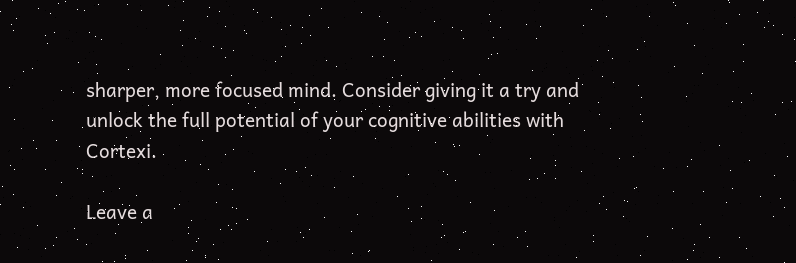sharper, more focused mind. Consider giving it a try and unlock the full potential of your cognitive abilities with Cortexi.

Leave a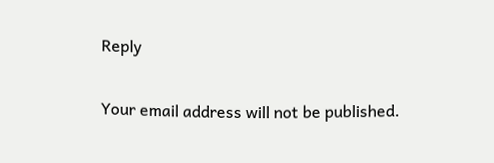Reply

Your email address will not be published.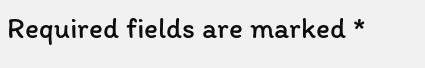Required fields are marked *